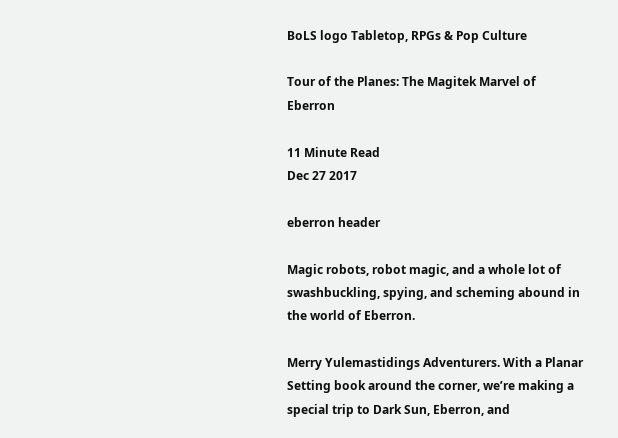BoLS logo Tabletop, RPGs & Pop Culture

Tour of the Planes: The Magitek Marvel of Eberron

11 Minute Read
Dec 27 2017

eberron header

Magic robots, robot magic, and a whole lot of swashbuckling, spying, and scheming abound in the world of Eberron.

Merry Yulemastidings Adventurers. With a Planar Setting book around the corner, we’re making a special trip to Dark Sun, Eberron, and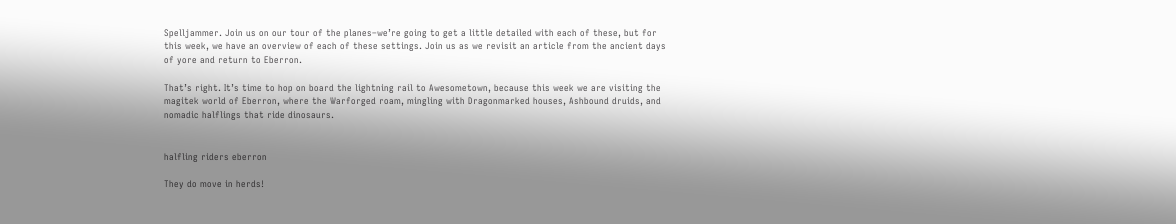Spelljammer. Join us on our tour of the planes–we’re going to get a little detailed with each of these, but for this week, we have an overview of each of these settings. Join us as we revisit an article from the ancient days of yore and return to Eberron.

That’s right. It’s time to hop on board the lightning rail to Awesometown, because this week we are visiting the magitek world of Eberron, where the Warforged roam, mingling with Dragonmarked houses, Ashbound druids, and nomadic halflings that ride dinosaurs.


halfling riders eberron

They do move in herds!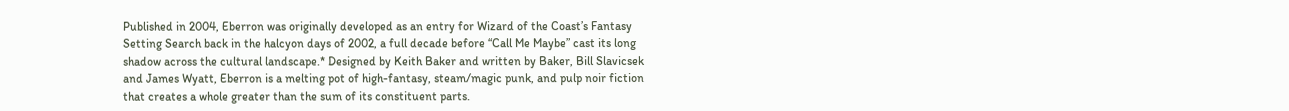Published in 2004, Eberron was originally developed as an entry for Wizard of the Coast’s Fantasy Setting Search back in the halcyon days of 2002, a full decade before “Call Me Maybe” cast its long shadow across the cultural landscape.* Designed by Keith Baker and written by Baker, Bill Slavicsek and James Wyatt, Eberron is a melting pot of high-fantasy, steam/magic punk, and pulp noir fiction that creates a whole greater than the sum of its constituent parts.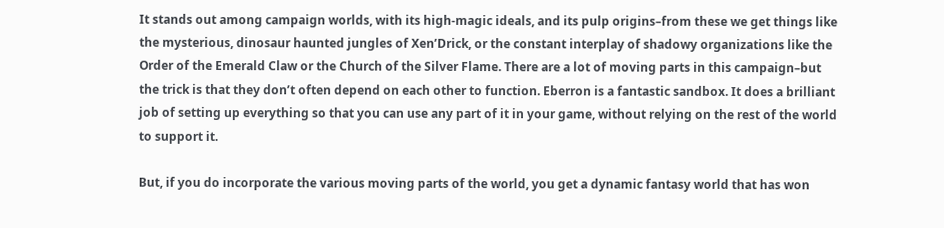It stands out among campaign worlds, with its high-magic ideals, and its pulp origins–from these we get things like the mysterious, dinosaur haunted jungles of Xen’Drick, or the constant interplay of shadowy organizations like the Order of the Emerald Claw or the Church of the Silver Flame. There are a lot of moving parts in this campaign–but the trick is that they don’t often depend on each other to function. Eberron is a fantastic sandbox. It does a brilliant job of setting up everything so that you can use any part of it in your game, without relying on the rest of the world to support it.

But, if you do incorporate the various moving parts of the world, you get a dynamic fantasy world that has won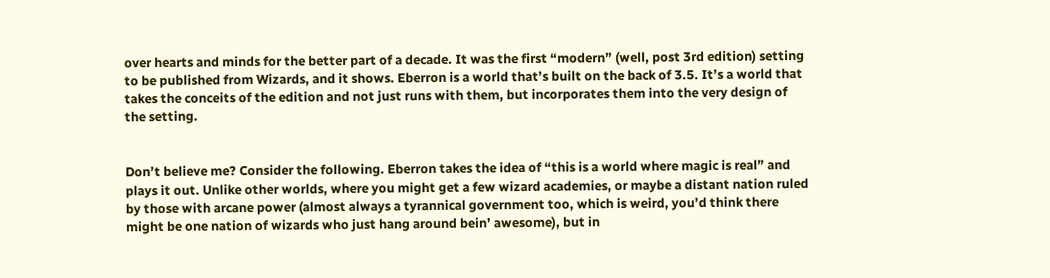over hearts and minds for the better part of a decade. It was the first “modern” (well, post 3rd edition) setting to be published from Wizards, and it shows. Eberron is a world that’s built on the back of 3.5. It’s a world that takes the conceits of the edition and not just runs with them, but incorporates them into the very design of the setting.


Don’t believe me? Consider the following. Eberron takes the idea of “this is a world where magic is real” and plays it out. Unlike other worlds, where you might get a few wizard academies, or maybe a distant nation ruled by those with arcane power (almost always a tyrannical government too, which is weird, you’d think there might be one nation of wizards who just hang around bein’ awesome), but in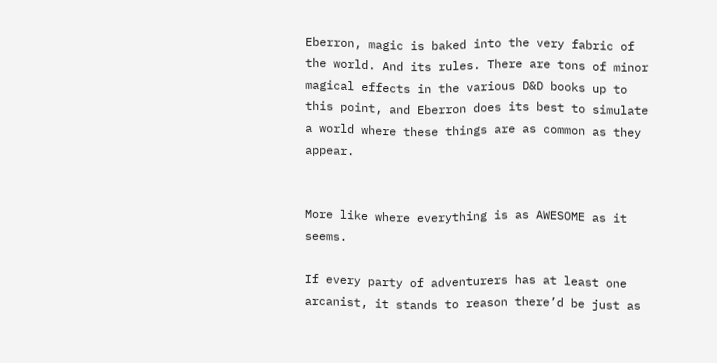Eberron, magic is baked into the very fabric of the world. And its rules. There are tons of minor magical effects in the various D&D books up to this point, and Eberron does its best to simulate a world where these things are as common as they appear.


More like where everything is as AWESOME as it seems.

If every party of adventurers has at least one arcanist, it stands to reason there’d be just as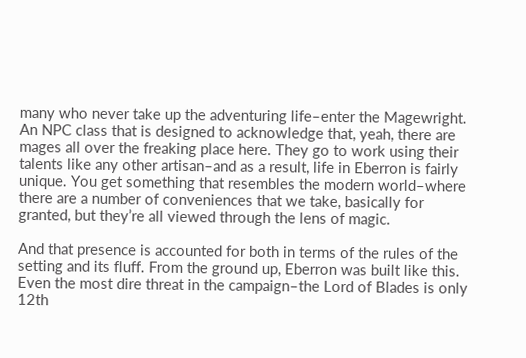many who never take up the adventuring life–enter the Magewright. An NPC class that is designed to acknowledge that, yeah, there are mages all over the freaking place here. They go to work using their talents like any other artisan–and as a result, life in Eberron is fairly unique. You get something that resembles the modern world–where there are a number of conveniences that we take, basically for granted, but they’re all viewed through the lens of magic.

And that presence is accounted for both in terms of the rules of the setting and its fluff. From the ground up, Eberron was built like this. Even the most dire threat in the campaign–the Lord of Blades is only 12th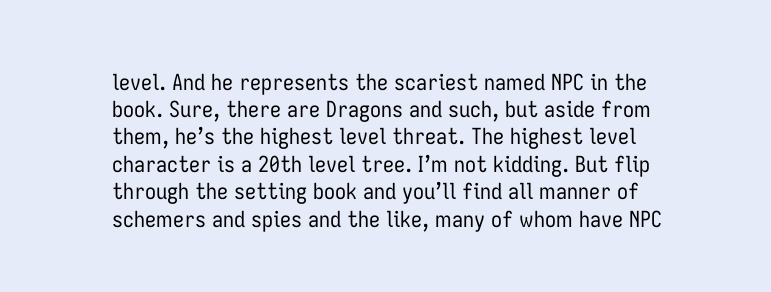level. And he represents the scariest named NPC in the book. Sure, there are Dragons and such, but aside from them, he’s the highest level threat. The highest level character is a 20th level tree. I’m not kidding. But flip through the setting book and you’ll find all manner of schemers and spies and the like, many of whom have NPC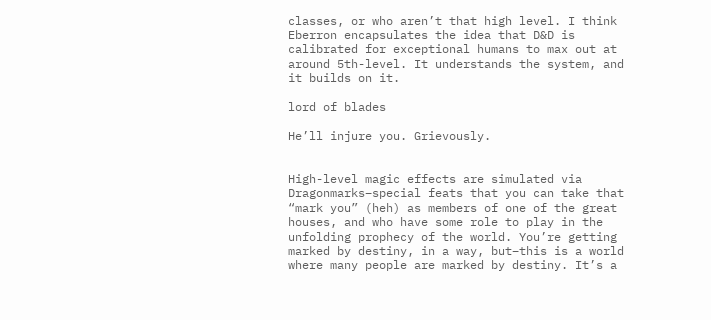classes, or who aren’t that high level. I think Eberron encapsulates the idea that D&D is calibrated for exceptional humans to max out at around 5th-level. It understands the system, and it builds on it.

lord of blades

He’ll injure you. Grievously.


High-level magic effects are simulated via Dragonmarks–special feats that you can take that “mark you” (heh) as members of one of the great houses, and who have some role to play in the unfolding prophecy of the world. You’re getting marked by destiny, in a way, but–this is a world where many people are marked by destiny. It’s a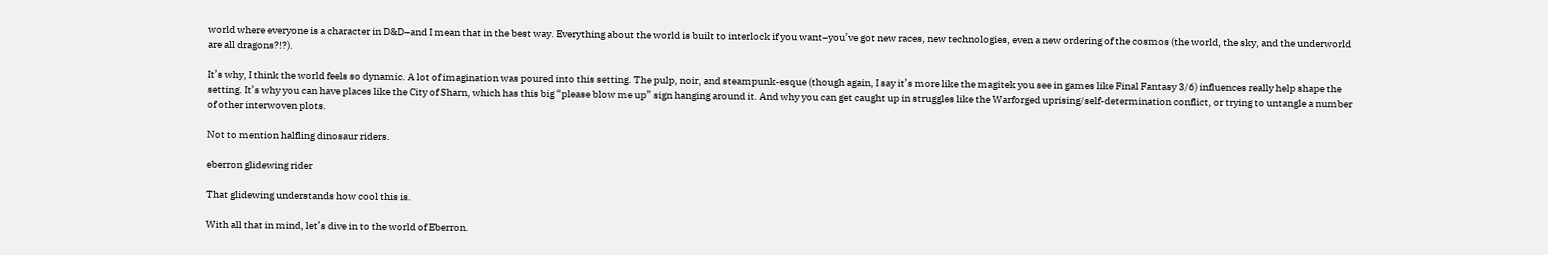world where everyone is a character in D&D–and I mean that in the best way. Everything about the world is built to interlock if you want–you’ve got new races, new technologies, even a new ordering of the cosmos (the world, the sky, and the underworld are all dragons?!?).

It’s why, I think the world feels so dynamic. A lot of imagination was poured into this setting. The pulp, noir, and steampunk-esque (though again, I say it’s more like the magitek you see in games like Final Fantasy 3/6) influences really help shape the setting. It’s why you can have places like the City of Sharn, which has this big “please blow me up” sign hanging around it. And why you can get caught up in struggles like the Warforged uprising/self-determination conflict, or trying to untangle a number of other interwoven plots.

Not to mention halfling dinosaur riders.

eberron glidewing rider

That glidewing understands how cool this is.

With all that in mind, let’s dive in to the world of Eberron.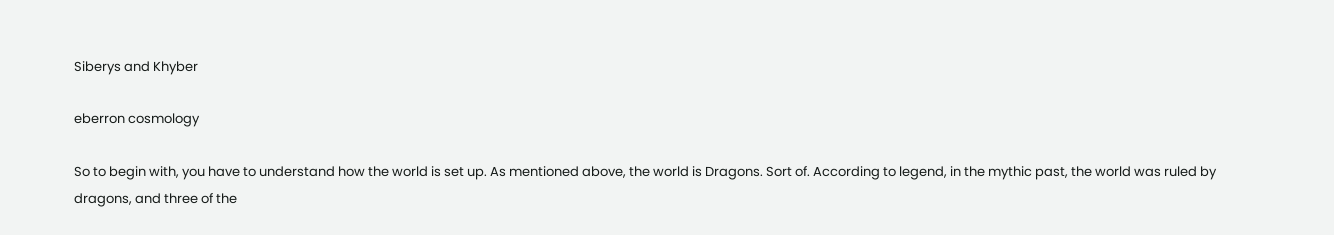Siberys and Khyber

eberron cosmology

So to begin with, you have to understand how the world is set up. As mentioned above, the world is Dragons. Sort of. According to legend, in the mythic past, the world was ruled by dragons, and three of the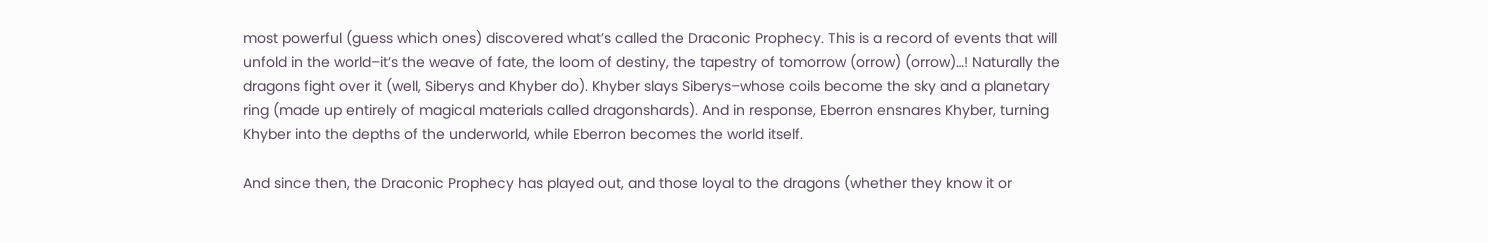most powerful (guess which ones) discovered what’s called the Draconic Prophecy. This is a record of events that will unfold in the world–it’s the weave of fate, the loom of destiny, the tapestry of tomorrow (orrow) (orrow)…! Naturally the dragons fight over it (well, Siberys and Khyber do). Khyber slays Siberys–whose coils become the sky and a planetary ring (made up entirely of magical materials called dragonshards). And in response, Eberron ensnares Khyber, turning Khyber into the depths of the underworld, while Eberron becomes the world itself.

And since then, the Draconic Prophecy has played out, and those loyal to the dragons (whether they know it or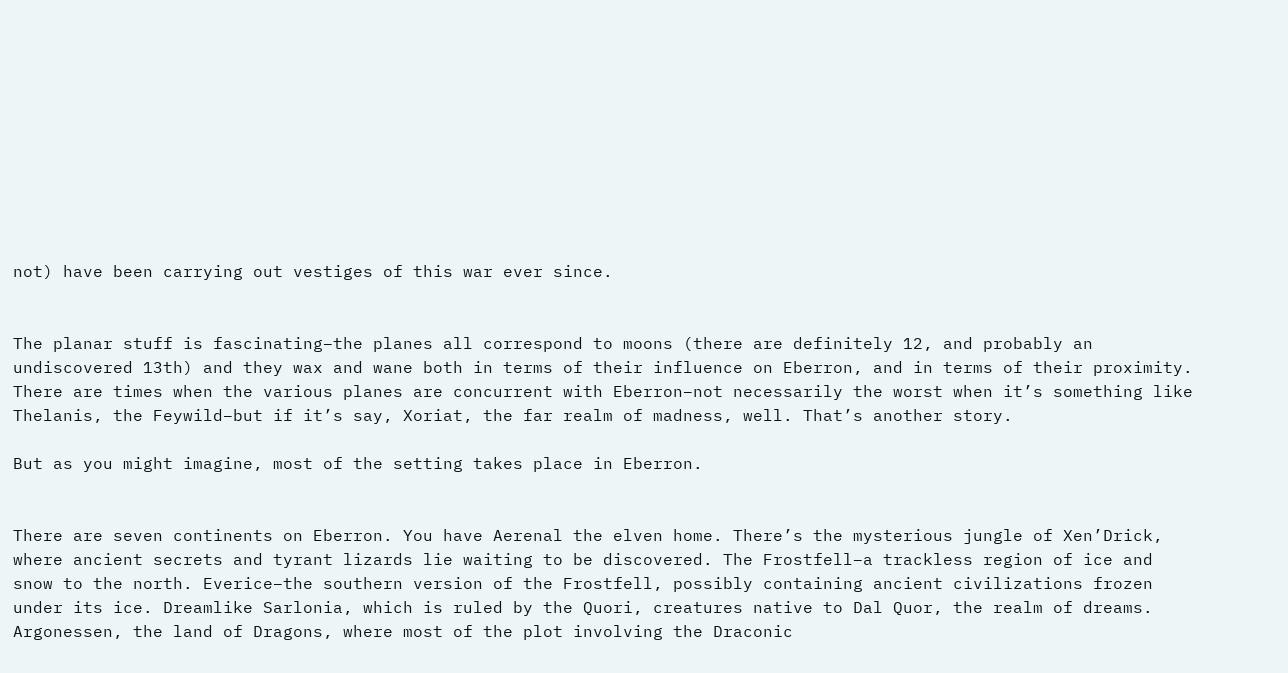not) have been carrying out vestiges of this war ever since.


The planar stuff is fascinating–the planes all correspond to moons (there are definitely 12, and probably an undiscovered 13th) and they wax and wane both in terms of their influence on Eberron, and in terms of their proximity. There are times when the various planes are concurrent with Eberron–not necessarily the worst when it’s something like Thelanis, the Feywild–but if it’s say, Xoriat, the far realm of madness, well. That’s another story.

But as you might imagine, most of the setting takes place in Eberron.


There are seven continents on Eberron. You have Aerenal the elven home. There’s the mysterious jungle of Xen’Drick, where ancient secrets and tyrant lizards lie waiting to be discovered. The Frostfell–a trackless region of ice and snow to the north. Everice–the southern version of the Frostfell, possibly containing ancient civilizations frozen under its ice. Dreamlike Sarlonia, which is ruled by the Quori, creatures native to Dal Quor, the realm of dreams. Argonessen, the land of Dragons, where most of the plot involving the Draconic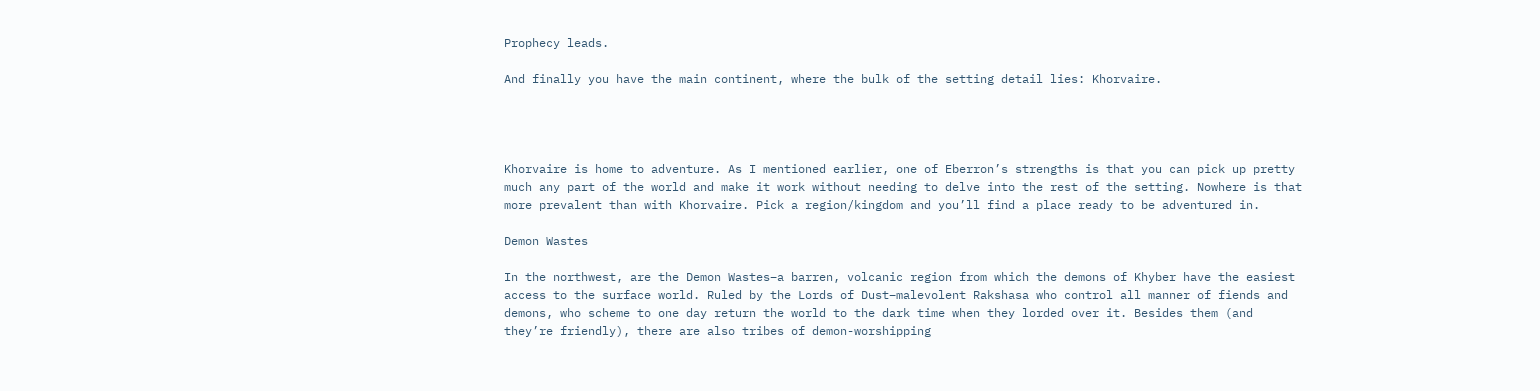Prophecy leads.

And finally you have the main continent, where the bulk of the setting detail lies: Khorvaire.




Khorvaire is home to adventure. As I mentioned earlier, one of Eberron’s strengths is that you can pick up pretty much any part of the world and make it work without needing to delve into the rest of the setting. Nowhere is that more prevalent than with Khorvaire. Pick a region/kingdom and you’ll find a place ready to be adventured in.

Demon Wastes

In the northwest, are the Demon Wastes–a barren, volcanic region from which the demons of Khyber have the easiest access to the surface world. Ruled by the Lords of Dust–malevolent Rakshasa who control all manner of fiends and demons, who scheme to one day return the world to the dark time when they lorded over it. Besides them (and they’re friendly), there are also tribes of demon-worshipping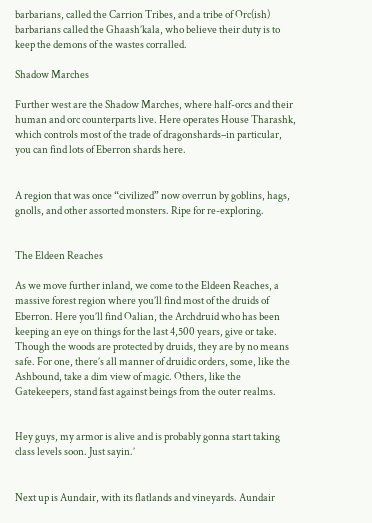barbarians, called the Carrion Tribes, and a tribe of Orc(ish) barbarians called the Ghaash’kala, who believe their duty is to keep the demons of the wastes corralled.

Shadow Marches

Further west are the Shadow Marches, where half-orcs and their human and orc counterparts live. Here operates House Tharashk, which controls most of the trade of dragonshards–in particular, you can find lots of Eberron shards here.


A region that was once “civilized” now overrun by goblins, hags, gnolls, and other assorted monsters. Ripe for re-exploring.


The Eldeen Reaches

As we move further inland, we come to the Eldeen Reaches, a massive forest region where you’ll find most of the druids of Eberron. Here you’ll find Oalian, the Archdruid who has been keeping an eye on things for the last 4,500 years, give or take. Though the woods are protected by druids, they are by no means safe. For one, there’s all manner of druidic orders, some, like the Ashbound, take a dim view of magic. Others, like the Gatekeepers, stand fast against beings from the outer realms.


Hey guys, my armor is alive and is probably gonna start taking class levels soon. Just sayin.’


Next up is Aundair, with its flatlands and vineyards. Aundair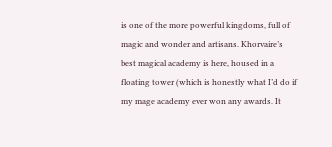is one of the more powerful kingdoms, full of magic and wonder and artisans. Khorvaire’s best magical academy is here, housed in a floating tower (which is honestly what I’d do if my mage academy ever won any awards. It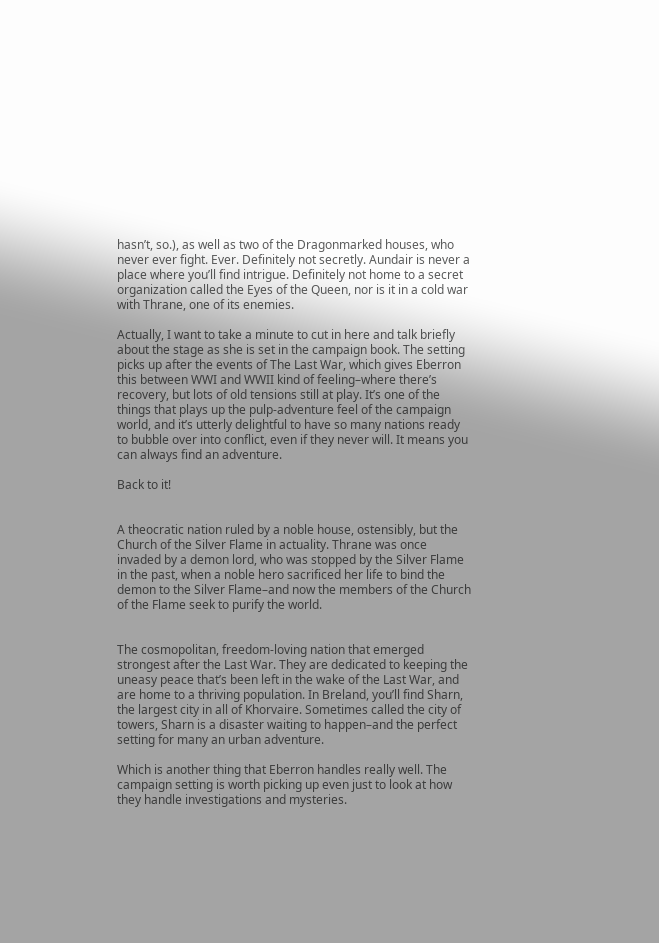hasn’t, so.), as well as two of the Dragonmarked houses, who never ever fight. Ever. Definitely not secretly. Aundair is never a place where you’ll find intrigue. Definitely not home to a secret organization called the Eyes of the Queen, nor is it in a cold war with Thrane, one of its enemies.

Actually, I want to take a minute to cut in here and talk briefly about the stage as she is set in the campaign book. The setting picks up after the events of The Last War, which gives Eberron this between WWI and WWII kind of feeling–where there’s recovery, but lots of old tensions still at play. It’s one of the things that plays up the pulp-adventure feel of the campaign world, and it’s utterly delightful to have so many nations ready to bubble over into conflict, even if they never will. It means you can always find an adventure.

Back to it!


A theocratic nation ruled by a noble house, ostensibly, but the Church of the Silver Flame in actuality. Thrane was once invaded by a demon lord, who was stopped by the Silver Flame in the past, when a noble hero sacrificed her life to bind the demon to the Silver Flame–and now the members of the Church of the Flame seek to purify the world.


The cosmopolitan, freedom-loving nation that emerged strongest after the Last War. They are dedicated to keeping the uneasy peace that’s been left in the wake of the Last War, and are home to a thriving population. In Breland, you’ll find Sharn, the largest city in all of Khorvaire. Sometimes called the city of towers, Sharn is a disaster waiting to happen–and the perfect setting for many an urban adventure.

Which is another thing that Eberron handles really well. The campaign setting is worth picking up even just to look at how they handle investigations and mysteries.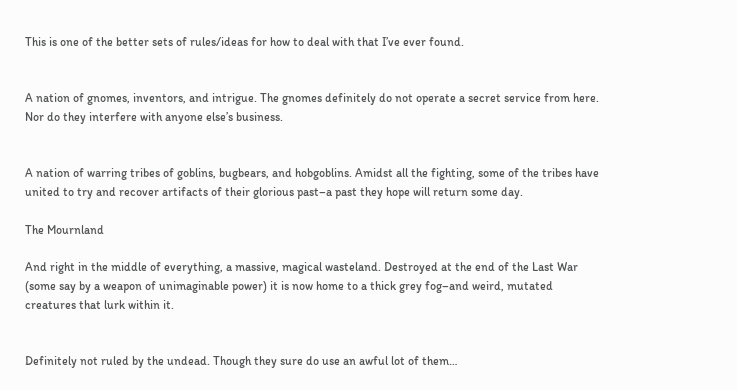This is one of the better sets of rules/ideas for how to deal with that I’ve ever found.


A nation of gnomes, inventors, and intrigue. The gnomes definitely do not operate a secret service from here. Nor do they interfere with anyone else’s business.


A nation of warring tribes of goblins, bugbears, and hobgoblins. Amidst all the fighting, some of the tribes have united to try and recover artifacts of their glorious past–a past they hope will return some day.

The Mournland

And right in the middle of everything, a massive, magical wasteland. Destroyed at the end of the Last War (some say by a weapon of unimaginable power) it is now home to a thick grey fog–and weird, mutated creatures that lurk within it.


Definitely not ruled by the undead. Though they sure do use an awful lot of them…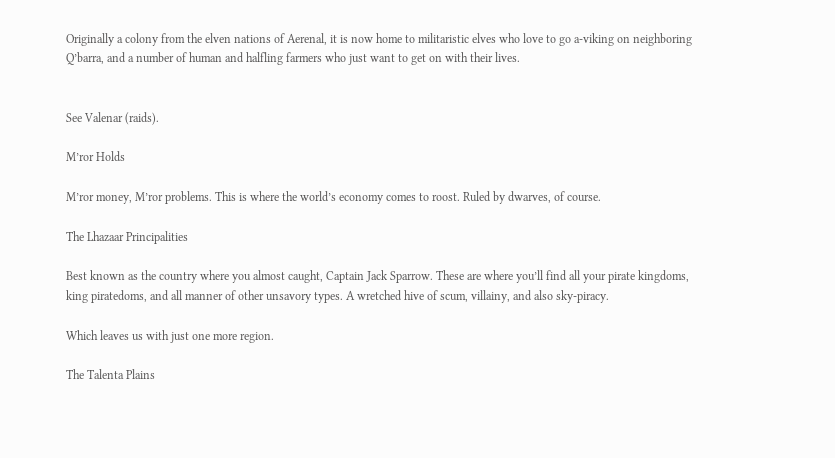Originally a colony from the elven nations of Aerenal, it is now home to militaristic elves who love to go a-viking on neighboring Q’barra, and a number of human and halfling farmers who just want to get on with their lives.


See Valenar (raids).

M’ror Holds

M’ror money, M’ror problems. This is where the world’s economy comes to roost. Ruled by dwarves, of course.

The Lhazaar Principalities

Best known as the country where you almost caught, Captain Jack Sparrow. These are where you’ll find all your pirate kingdoms, king piratedoms, and all manner of other unsavory types. A wretched hive of scum, villainy, and also sky-piracy.

Which leaves us with just one more region.

The Talenta Plains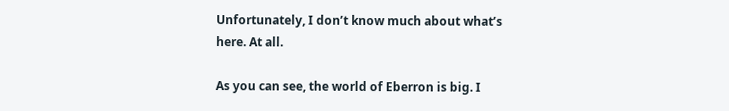Unfortunately, I don’t know much about what’s here. At all.

As you can see, the world of Eberron is big. I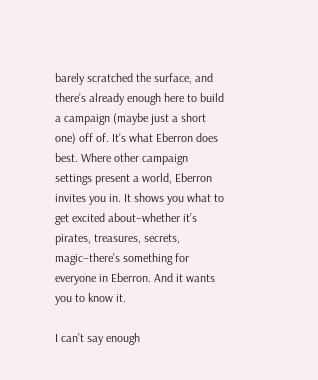barely scratched the surface, and there’s already enough here to build a campaign (maybe just a short one) off of. It’s what Eberron does best. Where other campaign settings present a world, Eberron invites you in. It shows you what to get excited about–whether it’s pirates, treasures, secrets, magic–there’s something for everyone in Eberron. And it wants you to know it.

I can’t say enough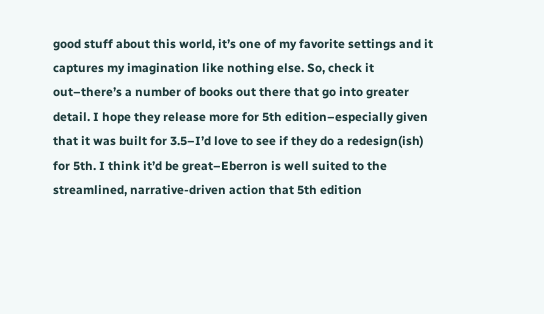good stuff about this world, it’s one of my favorite settings and it captures my imagination like nothing else. So, check it out–there’s a number of books out there that go into greater detail. I hope they release more for 5th edition–especially given that it was built for 3.5–I’d love to see if they do a redesign(ish) for 5th. I think it’d be great–Eberron is well suited to the streamlined, narrative-driven action that 5th edition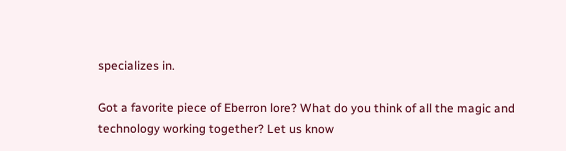specializes in.

Got a favorite piece of Eberron lore? What do you think of all the magic and technology working together? Let us know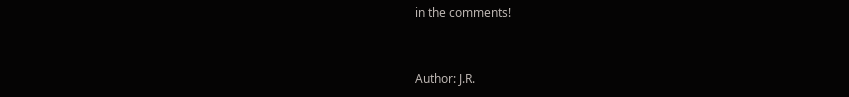in the comments!


Author: J.R.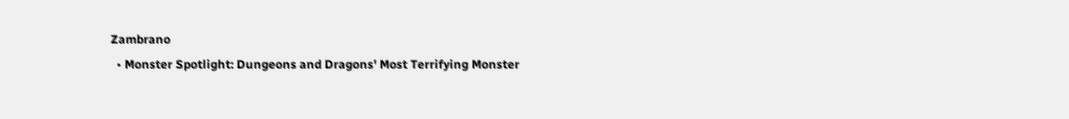Zambrano
  • Monster Spotlight: Dungeons and Dragons' Most Terrifying Monster